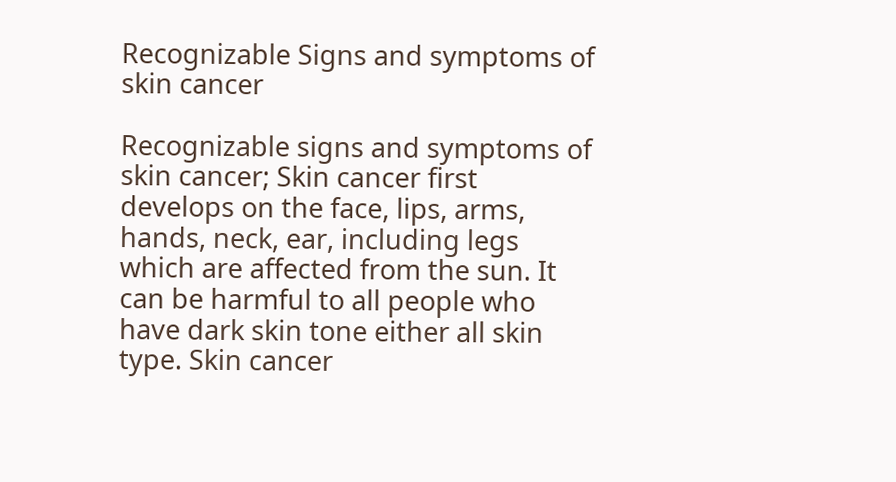Recognizable Signs and symptoms of skin cancer

Recognizable signs and symptoms of skin cancer; Skin cancer first develops on the face, lips, arms, hands, neck, ear, including legs which are affected from the sun. It can be harmful to all people who have dark skin tone either all skin type. Skin cancer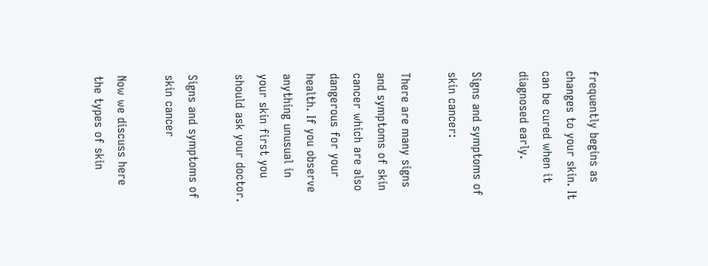frequently begins as changes to your skin. It can be cured when it diagnosed early.

Signs and symptoms of skin cancer:

There are many signs and symptoms of skin cancer which are also dangerous for your health. If you observe anything unusual in your skin first you should ask your doctor.

Signs and symptoms of skin cancer

Now we discuss here the types of skin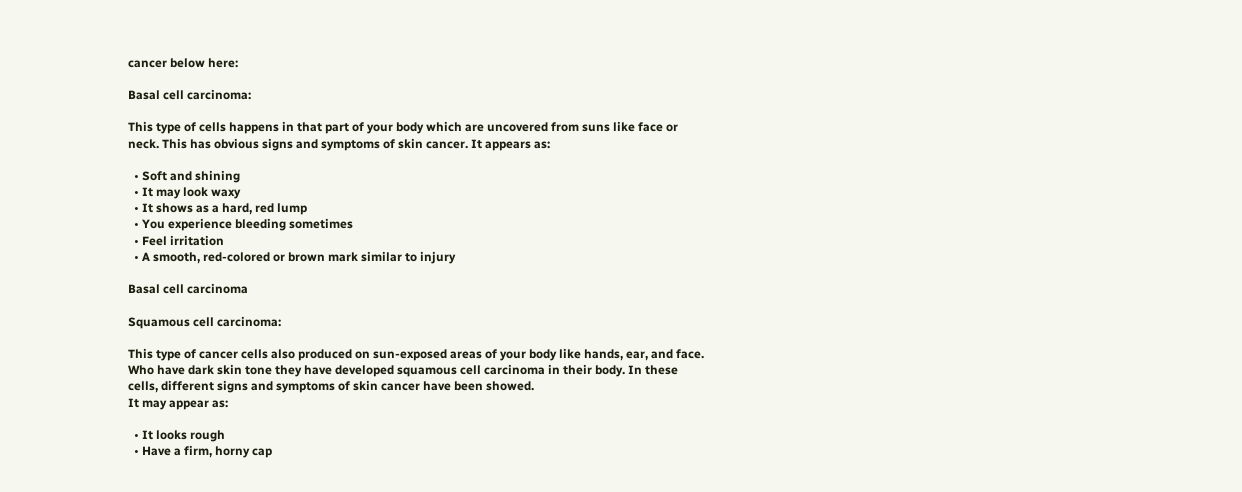cancer below here:

Basal cell carcinoma:

This type of cells happens in that part of your body which are uncovered from suns like face or neck. This has obvious signs and symptoms of skin cancer. It appears as:

  • Soft and shining
  • It may look waxy
  • It shows as a hard, red lump
  • You experience bleeding sometimes
  • Feel irritation
  • A smooth, red-colored or brown mark similar to injury

Basal cell carcinoma

Squamous cell carcinoma:

This type of cancer cells also produced on sun-exposed areas of your body like hands, ear, and face. Who have dark skin tone they have developed squamous cell carcinoma in their body. In these cells, different signs and symptoms of skin cancer have been showed.
It may appear as:

  • It looks rough
  • Have a firm, horny cap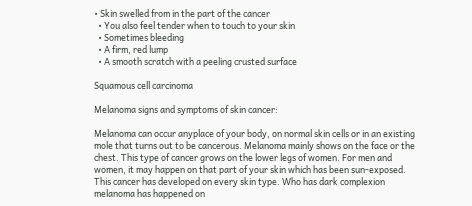• Skin swelled from in the part of the cancer
  • You also feel tender when to touch to your skin
  • Sometimes bleeding
  • A firm, red lump
  • A smooth scratch with a peeling crusted surface

Squamous cell carcinoma

Melanoma signs and symptoms of skin cancer:

Melanoma can occur anyplace of your body, on normal skin cells or in an existing mole that turns out to be cancerous. Melanoma mainly shows on the face or the chest. This type of cancer grows on the lower legs of women. For men and women, it may happen on that part of your skin which has been sun-exposed. This cancer has developed on every skin type. Who has dark complexion melanoma has happened on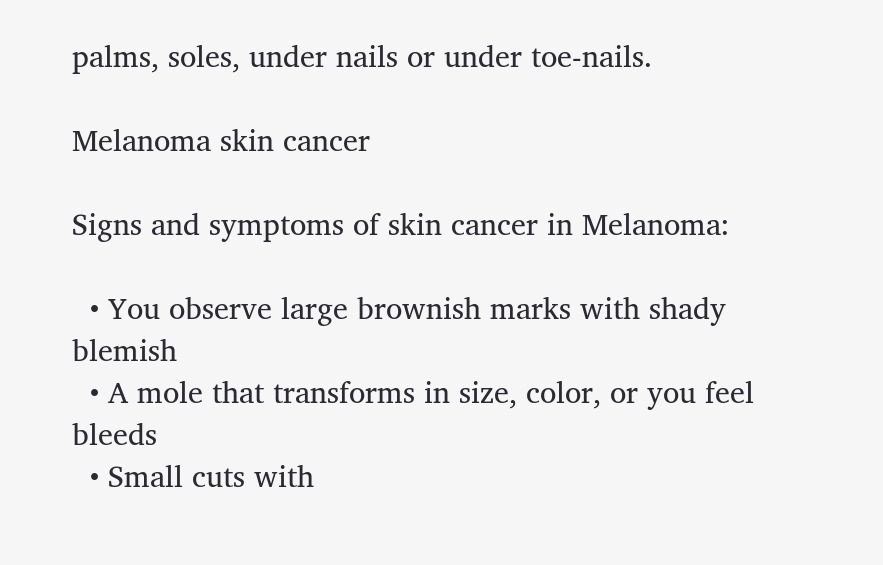palms, soles, under nails or under toe-nails.

Melanoma skin cancer

Signs and symptoms of skin cancer in Melanoma:

  • You observe large brownish marks with shady blemish
  • A mole that transforms in size, color, or you feel bleeds
  • Small cuts with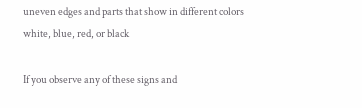uneven edges and parts that show in different colors white, blue, red, or black

If you observe any of these signs and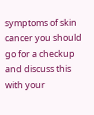symptoms of skin cancer you should go for a checkup and discuss this with your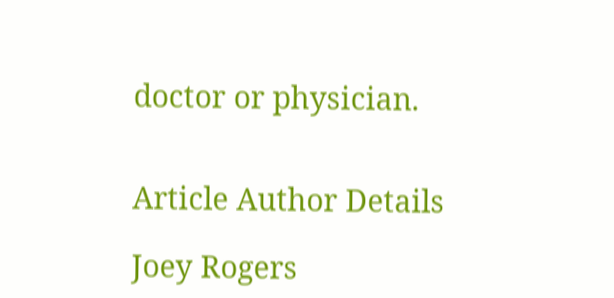doctor or physician.


Article Author Details

Joey Rogers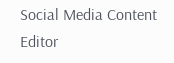Social Media Content Editor